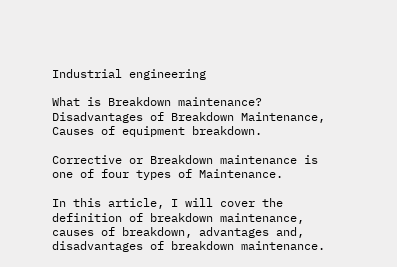Industrial engineering

What is Breakdown maintenance? Disadvantages of Breakdown Maintenance, Causes of equipment breakdown.

Corrective or Breakdown maintenance is one of four types of Maintenance.

In this article, I will cover the definition of breakdown maintenance, causes of breakdown, advantages and, disadvantages of breakdown maintenance.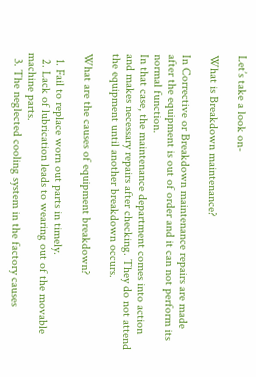Let’s take a look on-

What is Breakdown maintenance?

In Corrective or Breakdown maintenance repairs are made after the equipment is out of order and it can not perform its normal function.
In that case, the maintenance department comes into action and makes necessary repairs after checking. They do not attend the equipment until another breakdown occurs.

What are the causes of equipment breakdown?

  1. Fail to replace worn out parts in timely.
  2. Lack of lubrication leads to wearing out of the movable machine parts.
  3. The neglected cooling system in the factory causes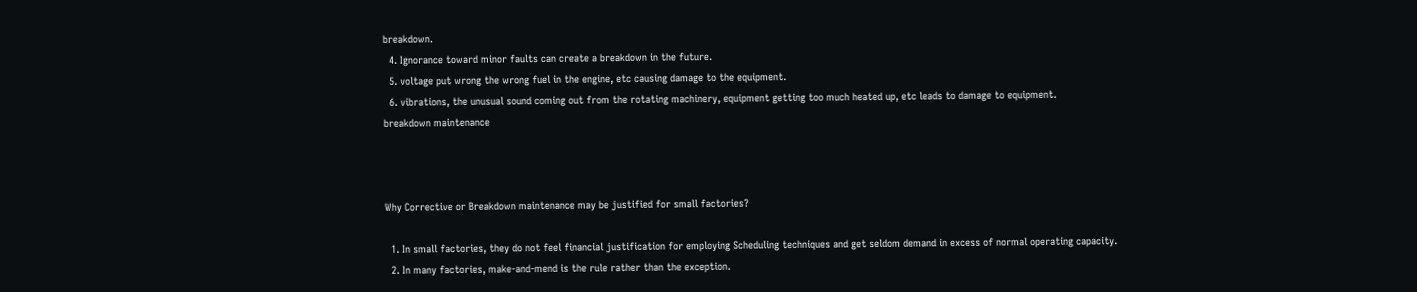breakdown.
  4. Ignorance toward minor faults can create a breakdown in the future.
  5. voltage put wrong the wrong fuel in the engine, etc causing damage to the equipment.
  6. vibrations, the unusual sound coming out from the rotating machinery, equipment getting too much heated up, etc leads to damage to equipment.
breakdown maintenance



Why Corrective or Breakdown maintenance may be justified for small factories?

  1. In small factories, they do not feel financial justification for employing Scheduling techniques and get seldom demand in excess of normal operating capacity.
  2. In many factories, make-and-mend is the rule rather than the exception.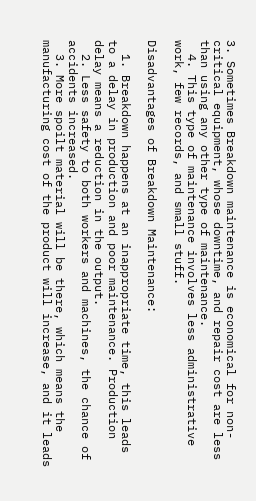3. Sometimes Breakdown maintenance is economical for non-critical equipment, whose downtime, and repair cost are less than using any other type of maintenance.
  4. This type of maintenance involves less administrative work, few records, and small stuff.

Disadvantages of Breakdown Maintenance:

  1. Breakdown happens at an inappropriate time, this leads to a delay in production and poor maintenance. Production delay means a reduction in the output.
  2. Less safety to both workers and machines, the chance of accidents increased.
  3. More spoilt material will be there, which means the manufacturing cost of the product will increase, and it leads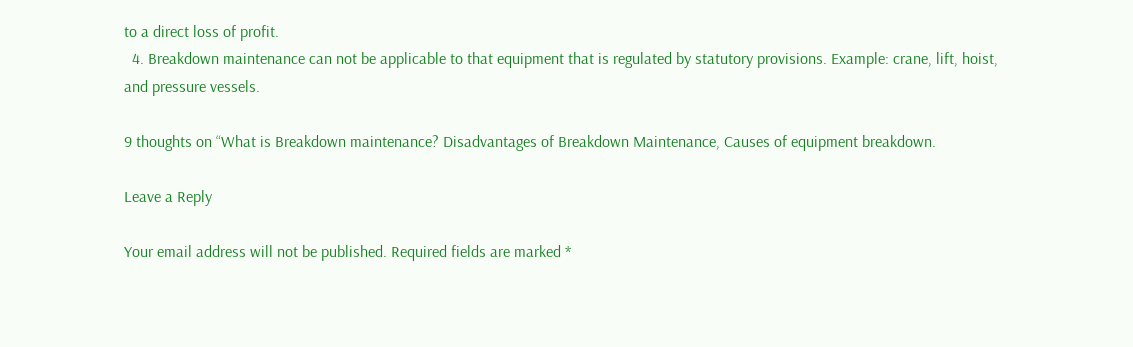to a direct loss of profit.
  4. Breakdown maintenance can not be applicable to that equipment that is regulated by statutory provisions. Example: crane, lift, hoist, and pressure vessels.

9 thoughts on “What is Breakdown maintenance? Disadvantages of Breakdown Maintenance, Causes of equipment breakdown.

Leave a Reply

Your email address will not be published. Required fields are marked *